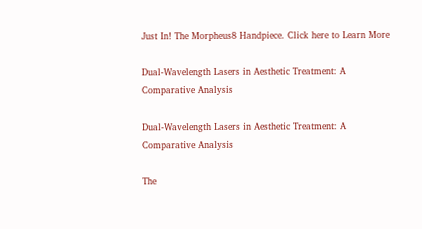Just In! The Morpheus8 Handpiece. Click here to Learn More

Dual-Wavelength Lasers in Aesthetic Treatment: A Comparative Analysis

Dual-Wavelength Lasers in Aesthetic Treatment: A Comparative Analysis

The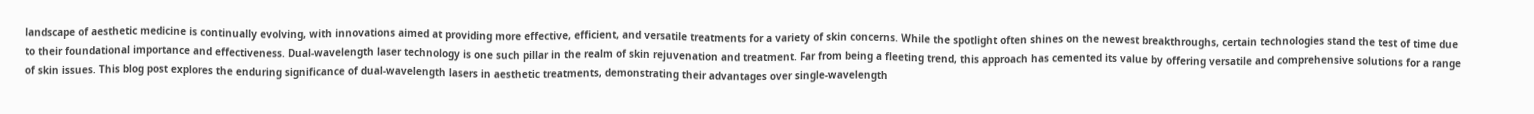landscape of aesthetic medicine is continually evolving, with innovations aimed at providing more effective, efficient, and versatile treatments for a variety of skin concerns. While the spotlight often shines on the newest breakthroughs, certain technologies stand the test of time due to their foundational importance and effectiveness. Dual-wavelength laser technology is one such pillar in the realm of skin rejuvenation and treatment. Far from being a fleeting trend, this approach has cemented its value by offering versatile and comprehensive solutions for a range of skin issues. This blog post explores the enduring significance of dual-wavelength lasers in aesthetic treatments, demonstrating their advantages over single-wavelength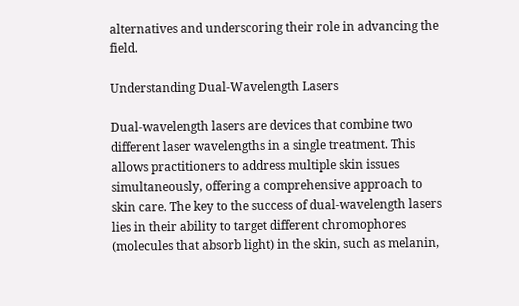alternatives and underscoring their role in advancing the field.

Understanding Dual-Wavelength Lasers

Dual-wavelength lasers are devices that combine two different laser wavelengths in a single treatment. This allows practitioners to address multiple skin issues simultaneously, offering a comprehensive approach to skin care. The key to the success of dual-wavelength lasers lies in their ability to target different chromophores (molecules that absorb light) in the skin, such as melanin,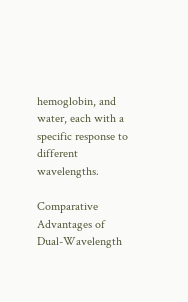hemoglobin, and water, each with a specific response to different wavelengths.

Comparative Advantages of Dual-Wavelength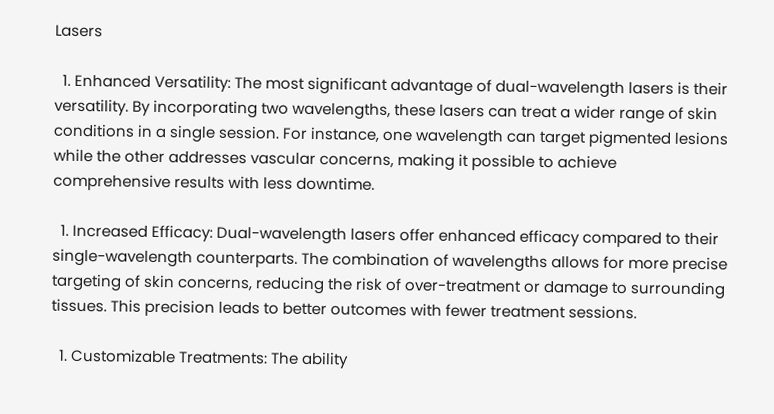Lasers

  1. Enhanced Versatility: The most significant advantage of dual-wavelength lasers is their versatility. By incorporating two wavelengths, these lasers can treat a wider range of skin conditions in a single session. For instance, one wavelength can target pigmented lesions while the other addresses vascular concerns, making it possible to achieve comprehensive results with less downtime.

  1. Increased Efficacy: Dual-wavelength lasers offer enhanced efficacy compared to their single-wavelength counterparts. The combination of wavelengths allows for more precise targeting of skin concerns, reducing the risk of over-treatment or damage to surrounding tissues. This precision leads to better outcomes with fewer treatment sessions.

  1. Customizable Treatments: The ability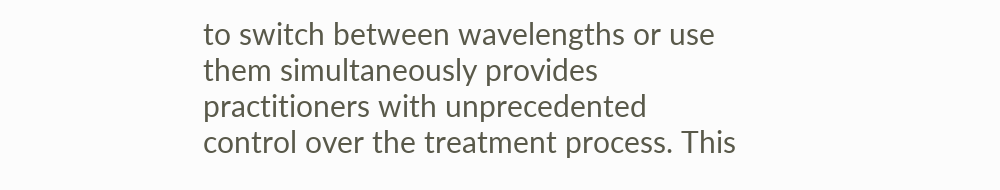to switch between wavelengths or use them simultaneously provides practitioners with unprecedented control over the treatment process. This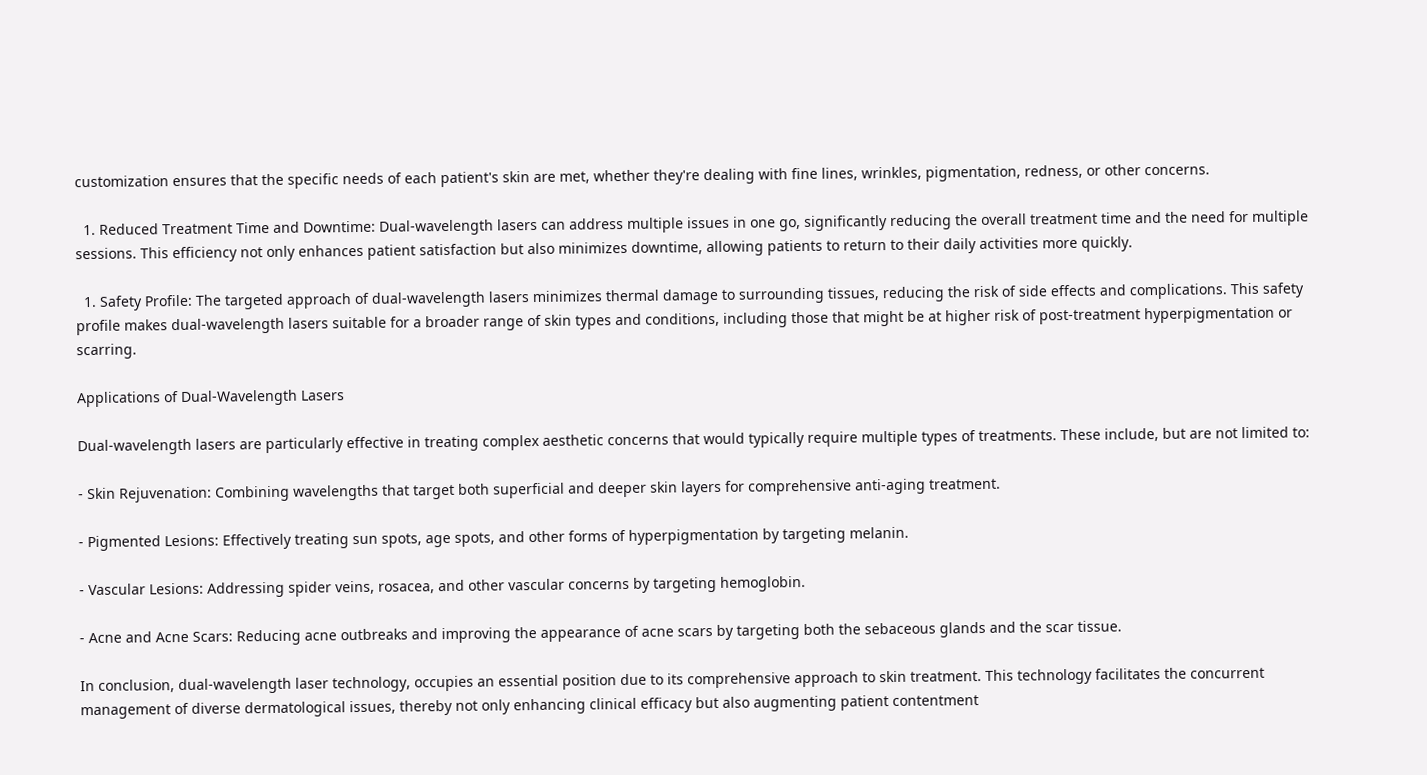customization ensures that the specific needs of each patient's skin are met, whether they're dealing with fine lines, wrinkles, pigmentation, redness, or other concerns.

  1. Reduced Treatment Time and Downtime: Dual-wavelength lasers can address multiple issues in one go, significantly reducing the overall treatment time and the need for multiple sessions. This efficiency not only enhances patient satisfaction but also minimizes downtime, allowing patients to return to their daily activities more quickly.

  1. Safety Profile: The targeted approach of dual-wavelength lasers minimizes thermal damage to surrounding tissues, reducing the risk of side effects and complications. This safety profile makes dual-wavelength lasers suitable for a broader range of skin types and conditions, including those that might be at higher risk of post-treatment hyperpigmentation or scarring.

Applications of Dual-Wavelength Lasers

Dual-wavelength lasers are particularly effective in treating complex aesthetic concerns that would typically require multiple types of treatments. These include, but are not limited to:

- Skin Rejuvenation: Combining wavelengths that target both superficial and deeper skin layers for comprehensive anti-aging treatment.

- Pigmented Lesions: Effectively treating sun spots, age spots, and other forms of hyperpigmentation by targeting melanin.

- Vascular Lesions: Addressing spider veins, rosacea, and other vascular concerns by targeting hemoglobin.

- Acne and Acne Scars: Reducing acne outbreaks and improving the appearance of acne scars by targeting both the sebaceous glands and the scar tissue.

In conclusion, dual-wavelength laser technology, occupies an essential position due to its comprehensive approach to skin treatment. This technology facilitates the concurrent management of diverse dermatological issues, thereby not only enhancing clinical efficacy but also augmenting patient contentment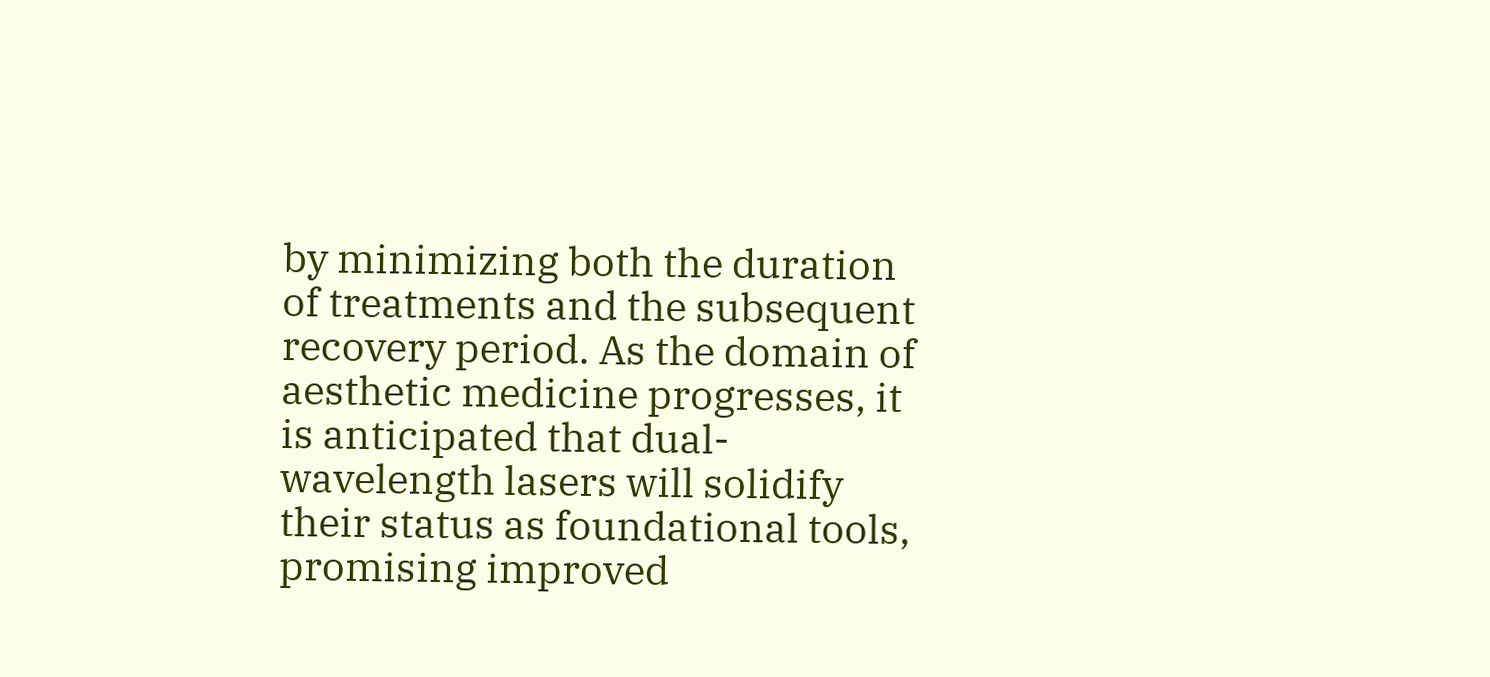by minimizing both the duration of treatments and the subsequent recovery period. As the domain of aesthetic medicine progresses, it is anticipated that dual-wavelength lasers will solidify their status as foundational tools, promising improved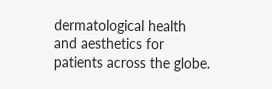dermatological health and aesthetics for patients across the globe.